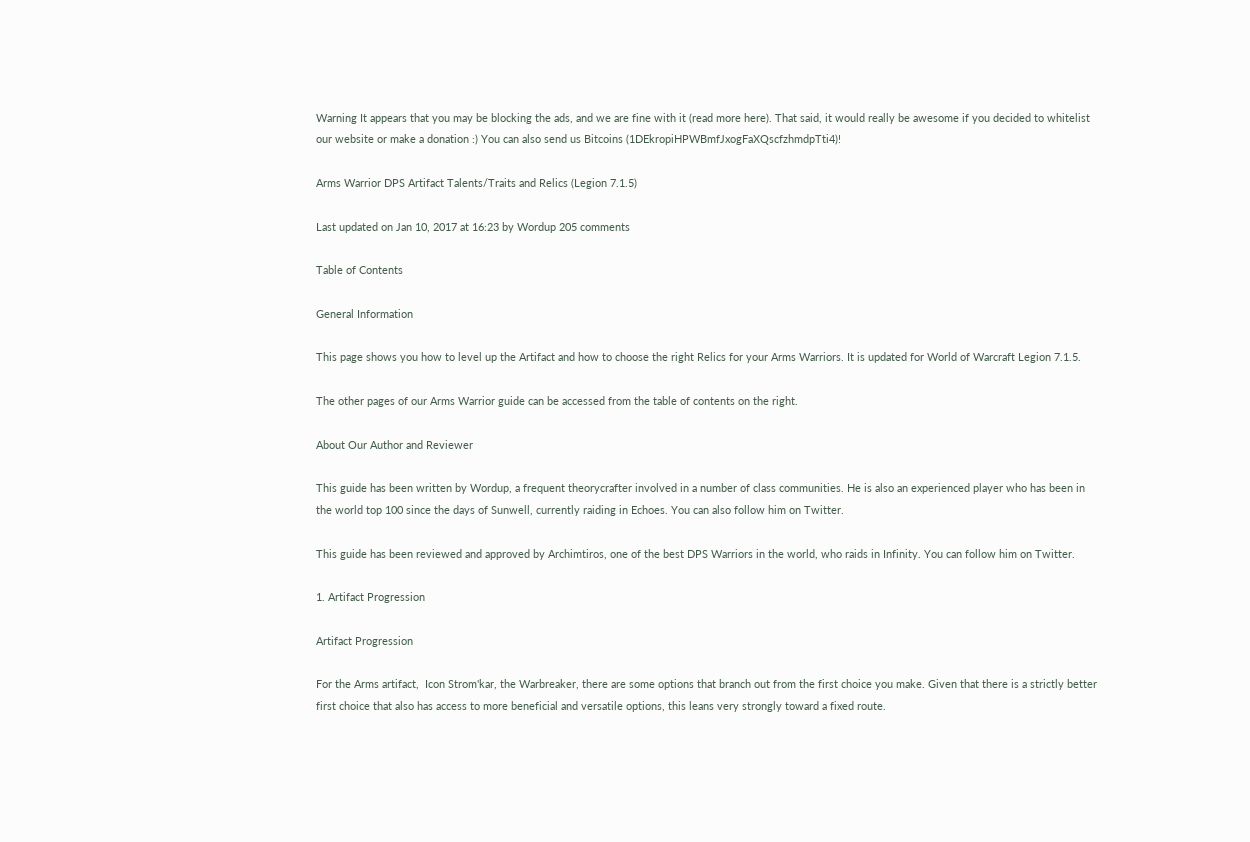Warning It appears that you may be blocking the ads, and we are fine with it (read more here). That said, it would really be awesome if you decided to whitelist our website or make a donation :) You can also send us Bitcoins (1DEkropiHPWBmfJxogFaXQscfzhmdpTti4)!

Arms Warrior DPS Artifact Talents/Traits and Relics (Legion 7.1.5)

Last updated on Jan 10, 2017 at 16:23 by Wordup 205 comments

Table of Contents

General Information

This page shows you how to level up the Artifact and how to choose the right Relics for your Arms Warriors. It is updated for World of Warcraft Legion 7.1.5.

The other pages of our Arms Warrior guide can be accessed from the table of contents on the right.

About Our Author and Reviewer

This guide has been written by Wordup, a frequent theorycrafter involved in a number of class communities. He is also an experienced player who has been in the world top 100 since the days of Sunwell, currently raiding in Echoes. You can also follow him on Twitter.

This guide has been reviewed and approved by Archimtiros, one of the best DPS Warriors in the world, who raids in Infinity. You can follow him on Twitter.

1. Artifact Progression

Artifact Progression

For the Arms artifact,  Icon Strom'kar, the Warbreaker, there are some options that branch out from the first choice you make. Given that there is a strictly better first choice that also has access to more beneficial and versatile options, this leans very strongly toward a fixed route.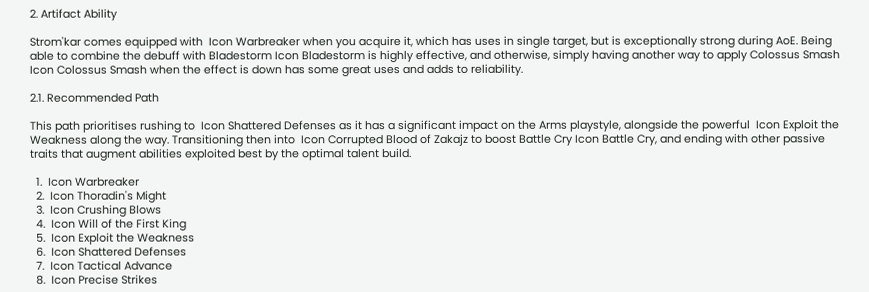2. Artifact Ability

Strom'kar comes equipped with  Icon Warbreaker when you acquire it, which has uses in single target, but is exceptionally strong during AoE. Being able to combine the debuff with Bladestorm Icon Bladestorm is highly effective, and otherwise, simply having another way to apply Colossus Smash Icon Colossus Smash when the effect is down has some great uses and adds to reliability.

2.1. Recommended Path

This path prioritises rushing to  Icon Shattered Defenses as it has a significant impact on the Arms playstyle, alongside the powerful  Icon Exploit the Weakness along the way. Transitioning then into  Icon Corrupted Blood of Zakajz to boost Battle Cry Icon Battle Cry, and ending with other passive traits that augment abilities exploited best by the optimal talent build.

  1.  Icon Warbreaker
  2.  Icon Thoradin's Might
  3.  Icon Crushing Blows
  4.  Icon Will of the First King
  5.  Icon Exploit the Weakness
  6.  Icon Shattered Defenses
  7.  Icon Tactical Advance
  8.  Icon Precise Strikes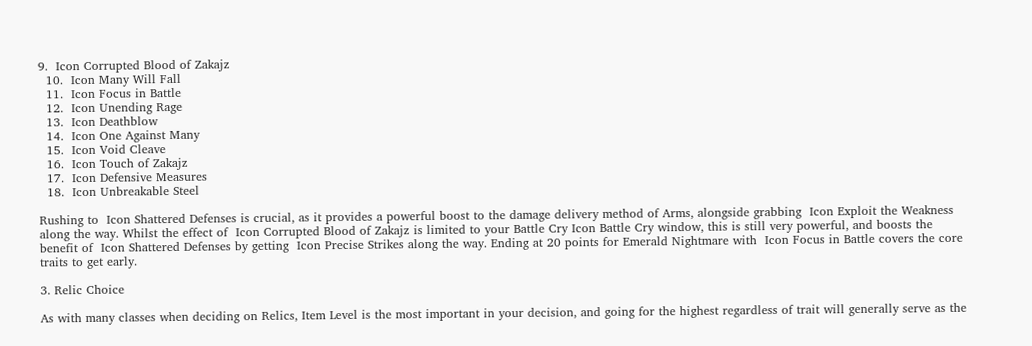9.  Icon Corrupted Blood of Zakajz
  10.  Icon Many Will Fall
  11.  Icon Focus in Battle
  12.  Icon Unending Rage
  13.  Icon Deathblow
  14.  Icon One Against Many
  15.  Icon Void Cleave
  16.  Icon Touch of Zakajz
  17.  Icon Defensive Measures
  18.  Icon Unbreakable Steel

Rushing to  Icon Shattered Defenses is crucial, as it provides a powerful boost to the damage delivery method of Arms, alongside grabbing  Icon Exploit the Weakness along the way. Whilst the effect of  Icon Corrupted Blood of Zakajz is limited to your Battle Cry Icon Battle Cry window, this is still very powerful, and boosts the benefit of  Icon Shattered Defenses by getting  Icon Precise Strikes along the way. Ending at 20 points for Emerald Nightmare with  Icon Focus in Battle covers the core traits to get early.

3. Relic Choice

As with many classes when deciding on Relics, Item Level is the most important in your decision, and going for the highest regardless of trait will generally serve as the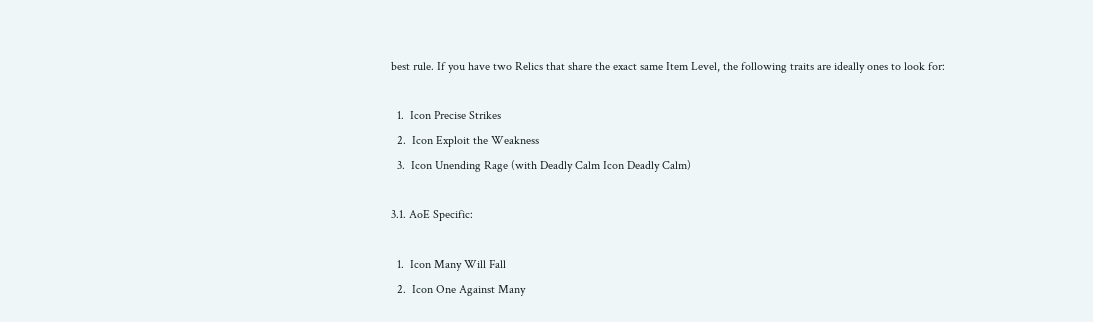best rule. If you have two Relics that share the exact same Item Level, the following traits are ideally ones to look for:

  1.  Icon Precise Strikes
  2.  Icon Exploit the Weakness
  3.  Icon Unending Rage (with Deadly Calm Icon Deadly Calm)

3.1. AoE Specific:

  1.  Icon Many Will Fall
  2.  Icon One Against Many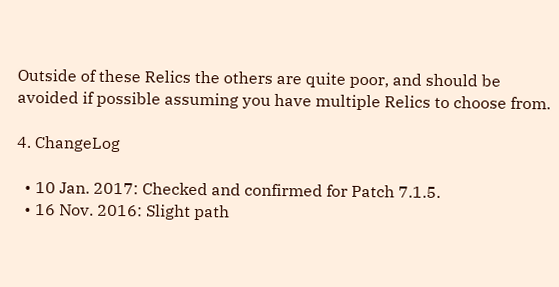Outside of these Relics the others are quite poor, and should be avoided if possible assuming you have multiple Relics to choose from.

4. ChangeLog

  • 10 Jan. 2017: Checked and confirmed for Patch 7.1.5.
  • 16 Nov. 2016: Slight path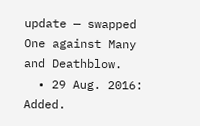update — swapped One against Many and Deathblow.
  • 29 Aug. 2016: Added.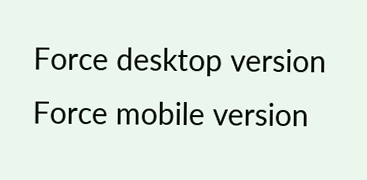Force desktop version
Force mobile version